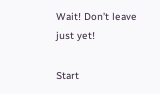Wait! Don’t leave just yet!

Start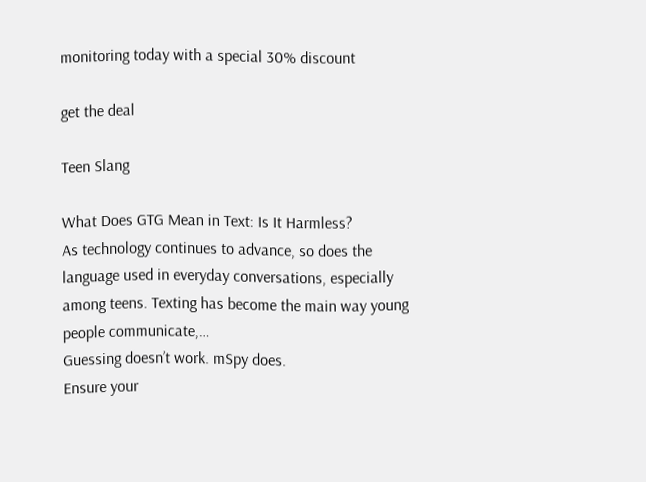monitoring today with a special 30% discount

get the deal

Teen Slang

What Does GTG Mean in Text: Is It Harmless?
As technology continues to advance, so does the language used in everyday conversations, especially among teens. Texting has become the main way young people communicate,…
Guessing doesn’t work. mSpy does.
Ensure your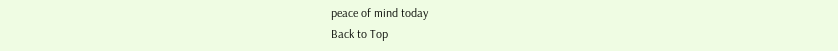peace of mind today
Back to Top